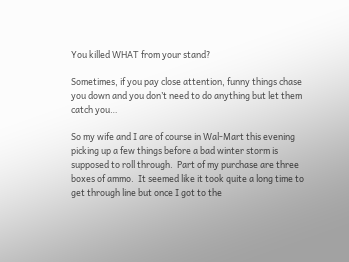You killed WHAT from your stand?

Sometimes, if you pay close attention, funny things chase you down and you don’t need to do anything but let them catch you…

So my wife and I are of course in Wal-Mart this evening picking up a few things before a bad winter storm is supposed to roll through.  Part of my purchase are three boxes of ammo.  It seemed like it took quite a long time to get through line but once I got to the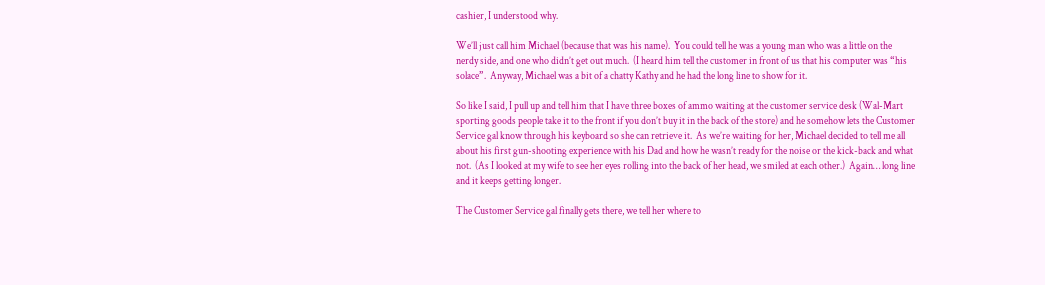cashier, I understood why.

We’ll just call him Michael (because that was his name).  You could tell he was a young man who was a little on the nerdy side, and one who didn’t get out much.  (I heard him tell the customer in front of us that his computer was “his solace”.  Anyway, Michael was a bit of a chatty Kathy and he had the long line to show for it.

So like I said, I pull up and tell him that I have three boxes of ammo waiting at the customer service desk (Wal-Mart sporting goods people take it to the front if you don’t buy it in the back of the store) and he somehow lets the Customer Service gal know through his keyboard so she can retrieve it.  As we’re waiting for her, Michael decided to tell me all about his first gun-shooting experience with his Dad and how he wasn’t ready for the noise or the kick-back and what not.  (As I looked at my wife to see her eyes rolling into the back of her head, we smiled at each other.)  Again… long line and it keeps getting longer.

The Customer Service gal finally gets there, we tell her where to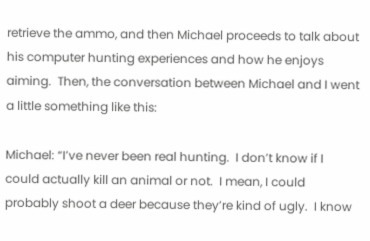retrieve the ammo, and then Michael proceeds to talk about his computer hunting experiences and how he enjoys aiming.  Then, the conversation between Michael and I went a little something like this:

Michael: “I’ve never been real hunting.  I don’t know if I could actually kill an animal or not.  I mean, I could probably shoot a deer because they’re kind of ugly.  I know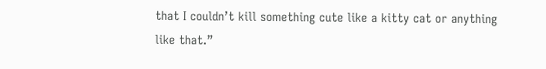that I couldn’t kill something cute like a kitty cat or anything like that.”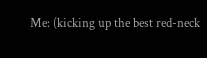Me: (kicking up the best red-neck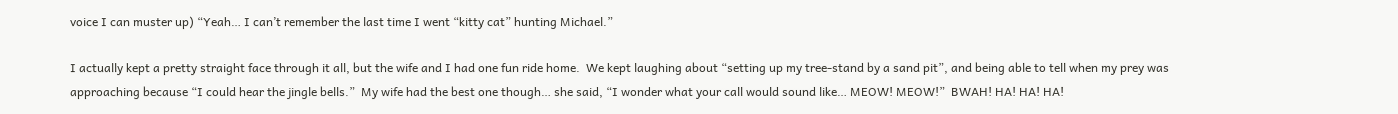voice I can muster up) “Yeah… I can’t remember the last time I went “kitty cat” hunting Michael.”

I actually kept a pretty straight face through it all, but the wife and I had one fun ride home.  We kept laughing about “setting up my tree-stand by a sand pit”, and being able to tell when my prey was approaching because “I could hear the jingle bells.”  My wife had the best one though… she said, “I wonder what your call would sound like… MEOW! MEOW!”  BWAH! HA! HA! HA!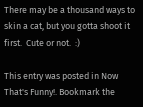There may be a thousand ways to skin a cat, but you gotta shoot it first.  Cute or not.  :)

This entry was posted in Now That's Funny!. Bookmark the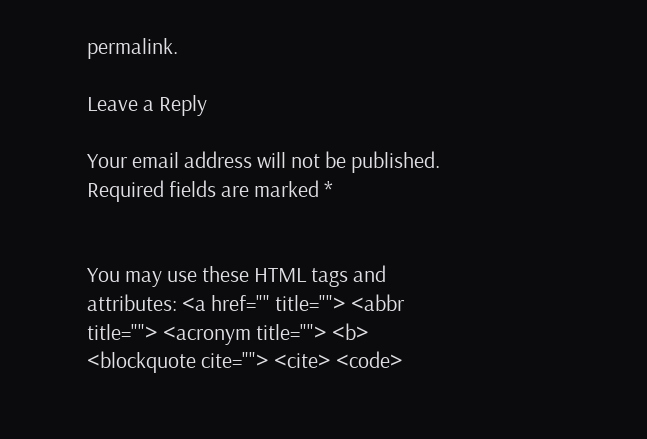permalink.

Leave a Reply

Your email address will not be published. Required fields are marked *


You may use these HTML tags and attributes: <a href="" title=""> <abbr title=""> <acronym title=""> <b> <blockquote cite=""> <cite> <code>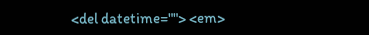<del datetime=""> <em>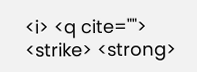<i> <q cite=""> <strike> <strong>